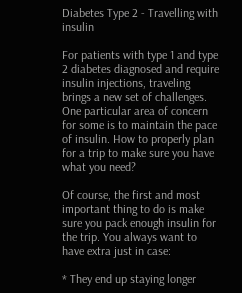Diabetes Type 2 - Travelling with insulin

For patients with type 1 and type 2 diabetes diagnosed and require insulin injections, traveling brings a new set of challenges. One particular area of concern for some is to maintain the pace of insulin. How to properly plan for a trip to make sure you have what you need?

Of course, the first and most important thing to do is make sure you pack enough insulin for the trip. You always want to have extra just in case:

* They end up staying longer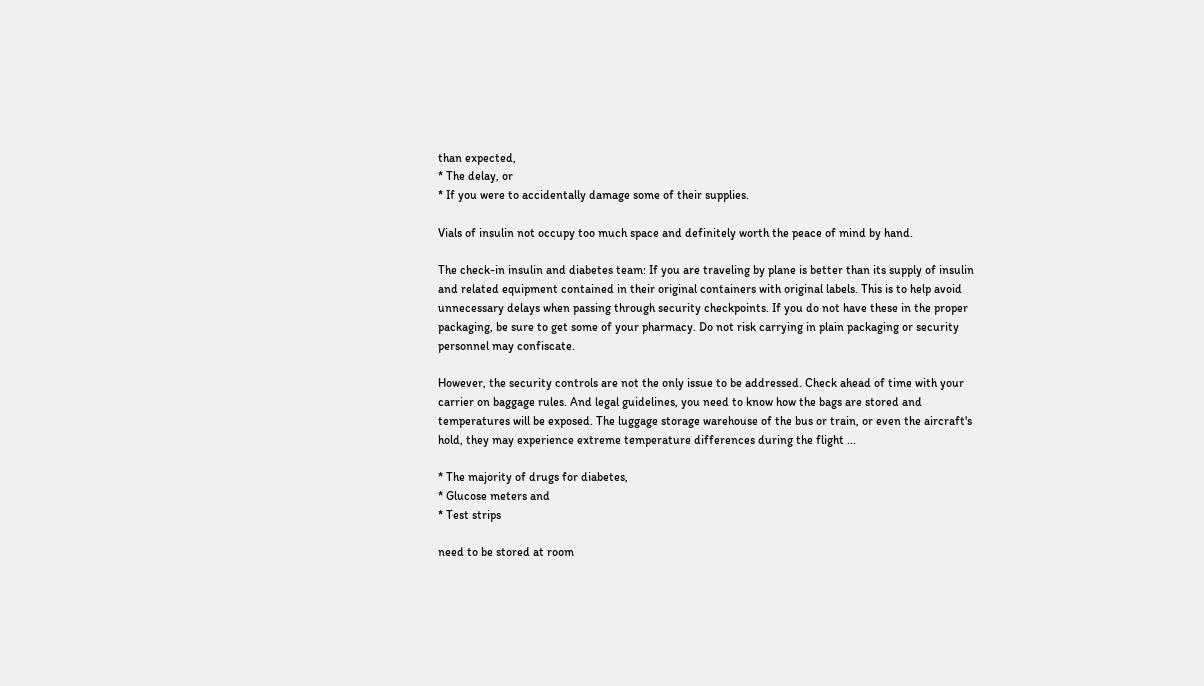than expected,
* The delay, or
* If you were to accidentally damage some of their supplies.

Vials of insulin not occupy too much space and definitely worth the peace of mind by hand.

The check-in insulin and diabetes team: If you are traveling by plane is better than its supply of insulin and related equipment contained in their original containers with original labels. This is to help avoid unnecessary delays when passing through security checkpoints. If you do not have these in the proper packaging, be sure to get some of your pharmacy. Do not risk carrying in plain packaging or security personnel may confiscate.

However, the security controls are not the only issue to be addressed. Check ahead of time with your carrier on baggage rules. And legal guidelines, you need to know how the bags are stored and temperatures will be exposed. The luggage storage warehouse of the bus or train, or even the aircraft's hold, they may experience extreme temperature differences during the flight ...

* The majority of drugs for diabetes,
* Glucose meters and
* Test strips

need to be stored at room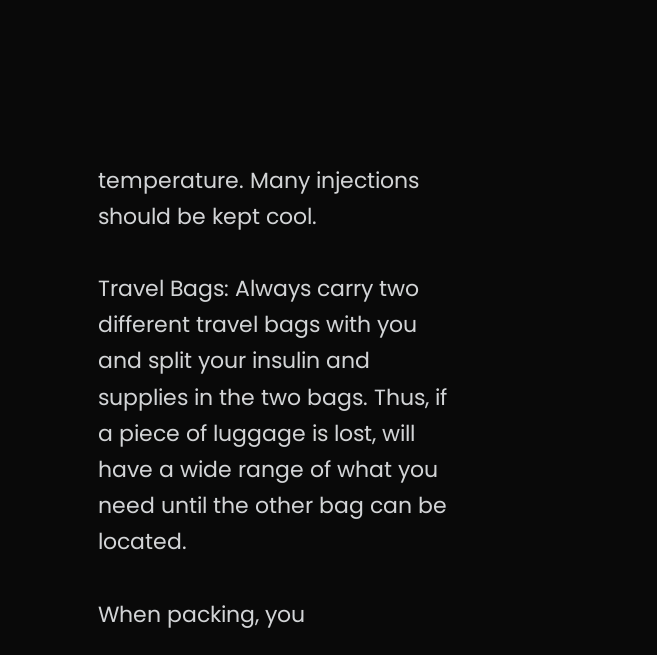temperature. Many injections should be kept cool.

Travel Bags: Always carry two different travel bags with you and split your insulin and supplies in the two bags. Thus, if a piece of luggage is lost, will have a wide range of what you need until the other bag can be located.

When packing, you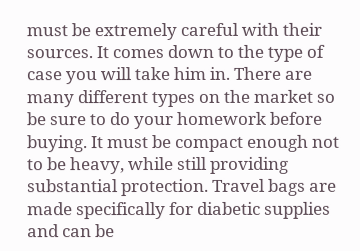must be extremely careful with their sources. It comes down to the type of case you will take him in. There are many different types on the market so be sure to do your homework before buying. It must be compact enough not to be heavy, while still providing substantial protection. Travel bags are made specifically for diabetic supplies and can be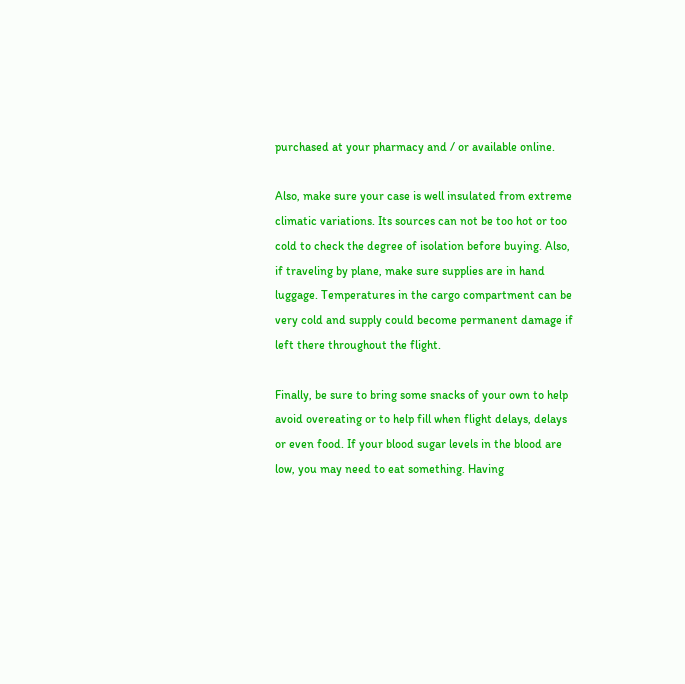purchased at your pharmacy and / or available online.

Also, make sure your case is well insulated from extreme climatic variations. Its sources can not be too hot or too cold to check the degree of isolation before buying. Also, if traveling by plane, make sure supplies are in hand luggage. Temperatures in the cargo compartment can be very cold and supply could become permanent damage if left there throughout the flight.

Finally, be sure to bring some snacks of your own to help avoid overeating or to help fill when flight delays, delays or even food. If your blood sugar levels in the blood are low, you may need to eat something. Having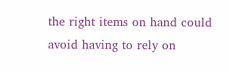the right items on hand could avoid having to rely on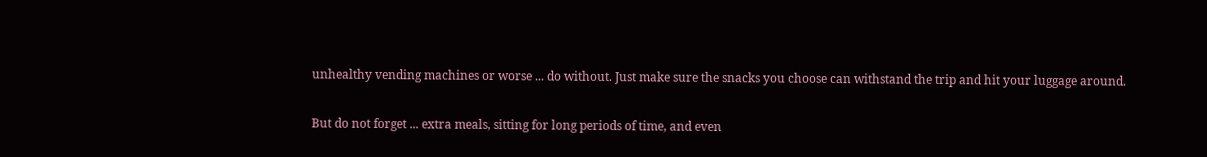unhealthy vending machines or worse ... do without. Just make sure the snacks you choose can withstand the trip and hit your luggage around.

But do not forget ... extra meals, sitting for long periods of time, and even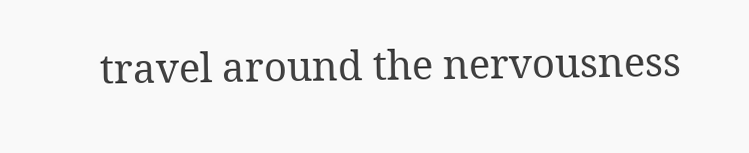travel around the nervousness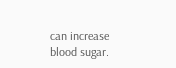can increase blood sugar.